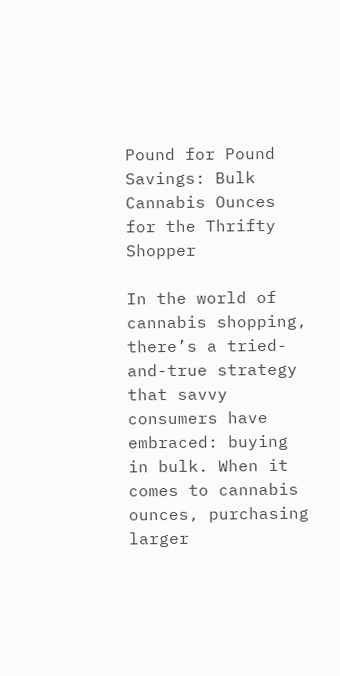Pound for Pound Savings: Bulk Cannabis Ounces for the Thrifty Shopper

In the world of cannabis shopping, there’s a tried-and-true strategy that savvy consumers have embraced: buying in bulk. When it comes to cannabis ounces, purchasing larger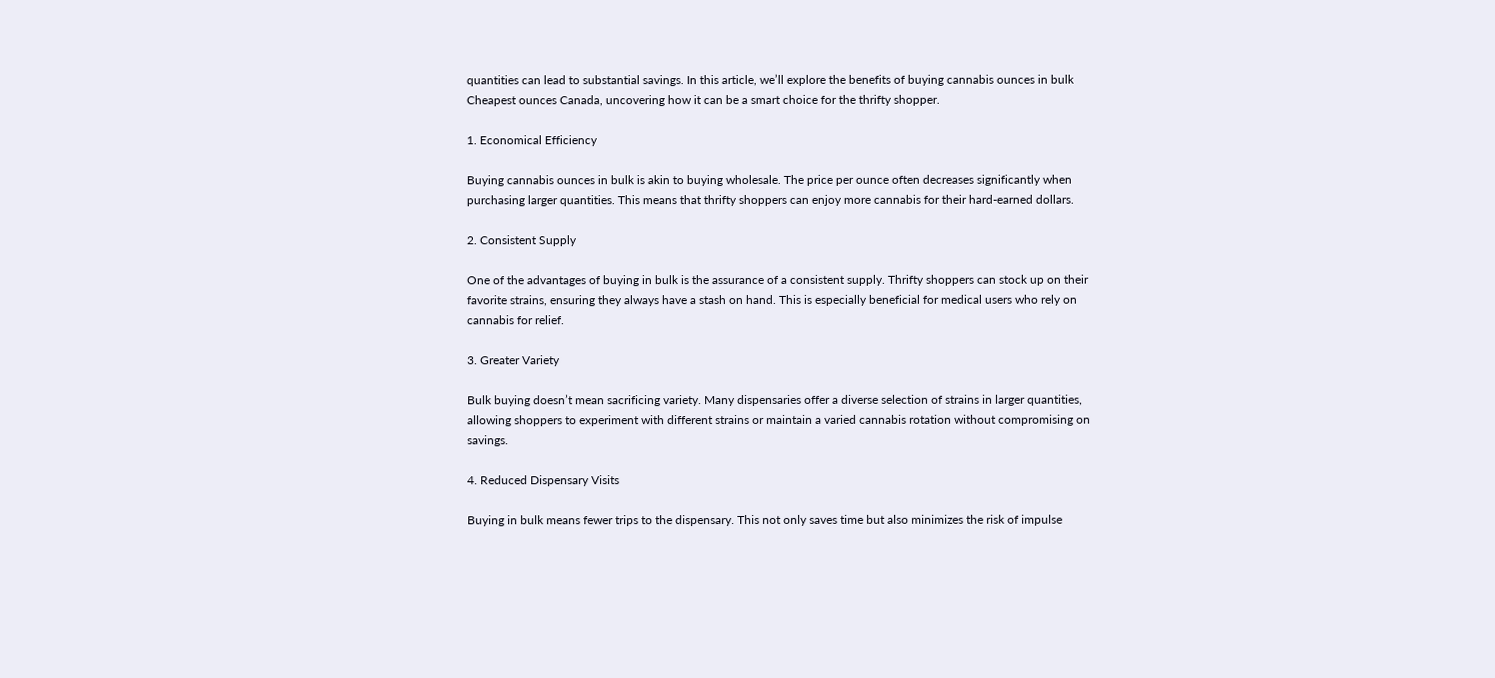quantities can lead to substantial savings. In this article, we’ll explore the benefits of buying cannabis ounces in bulk Cheapest ounces Canada, uncovering how it can be a smart choice for the thrifty shopper.

1. Economical Efficiency

Buying cannabis ounces in bulk is akin to buying wholesale. The price per ounce often decreases significantly when purchasing larger quantities. This means that thrifty shoppers can enjoy more cannabis for their hard-earned dollars.

2. Consistent Supply

One of the advantages of buying in bulk is the assurance of a consistent supply. Thrifty shoppers can stock up on their favorite strains, ensuring they always have a stash on hand. This is especially beneficial for medical users who rely on cannabis for relief.

3. Greater Variety

Bulk buying doesn’t mean sacrificing variety. Many dispensaries offer a diverse selection of strains in larger quantities, allowing shoppers to experiment with different strains or maintain a varied cannabis rotation without compromising on savings.

4. Reduced Dispensary Visits

Buying in bulk means fewer trips to the dispensary. This not only saves time but also minimizes the risk of impulse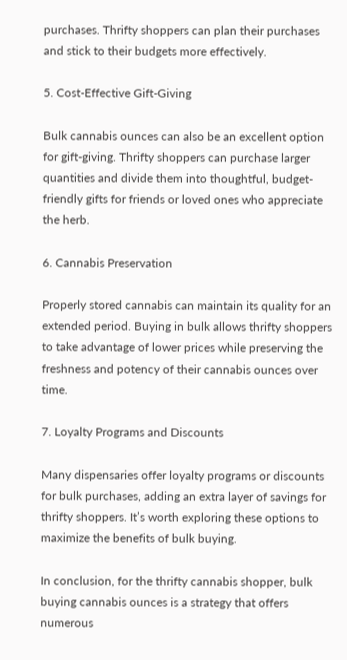purchases. Thrifty shoppers can plan their purchases and stick to their budgets more effectively.

5. Cost-Effective Gift-Giving

Bulk cannabis ounces can also be an excellent option for gift-giving. Thrifty shoppers can purchase larger quantities and divide them into thoughtful, budget-friendly gifts for friends or loved ones who appreciate the herb.

6. Cannabis Preservation

Properly stored cannabis can maintain its quality for an extended period. Buying in bulk allows thrifty shoppers to take advantage of lower prices while preserving the freshness and potency of their cannabis ounces over time.

7. Loyalty Programs and Discounts

Many dispensaries offer loyalty programs or discounts for bulk purchases, adding an extra layer of savings for thrifty shoppers. It’s worth exploring these options to maximize the benefits of bulk buying.

In conclusion, for the thrifty cannabis shopper, bulk buying cannabis ounces is a strategy that offers numerous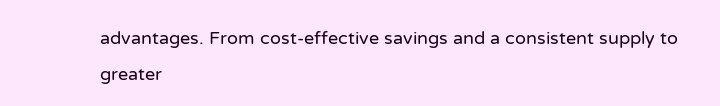advantages. From cost-effective savings and a consistent supply to greater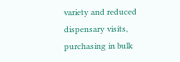variety and reduced dispensary visits, purchasing in bulk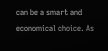can be a smart and economical choice. As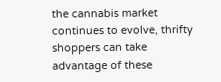the cannabis market continues to evolve, thrifty shoppers can take advantage of these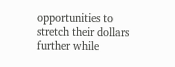opportunities to stretch their dollars further while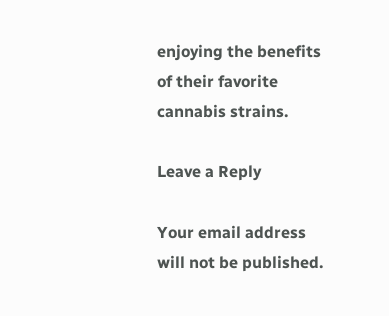enjoying the benefits of their favorite cannabis strains.

Leave a Reply

Your email address will not be published.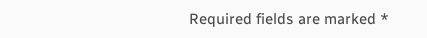Required fields are marked *